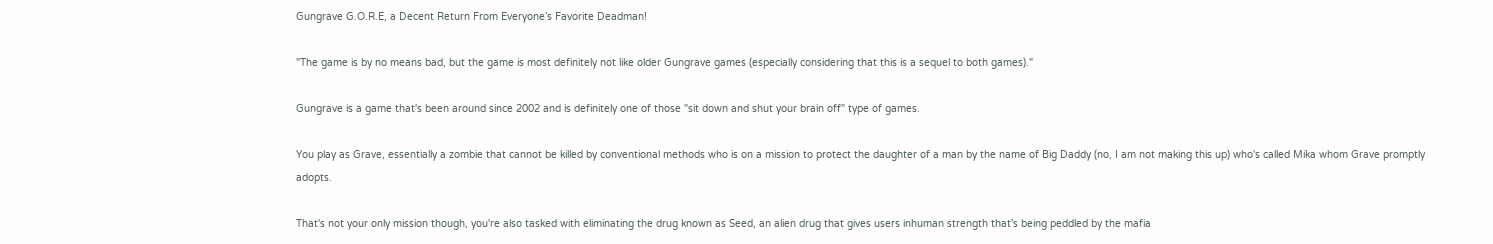Gungrave G.O.R.E, a Decent Return From Everyone’s Favorite Deadman!

"The game is by no means bad, but the game is most definitely not like older Gungrave games (especially considering that this is a sequel to both games)."

Gungrave is a game that's been around since 2002 and is definitely one of those "sit down and shut your brain off" type of games.

You play as Grave, essentially a zombie that cannot be killed by conventional methods who is on a mission to protect the daughter of a man by the name of Big Daddy (no, I am not making this up) who's called Mika whom Grave promptly adopts.

That's not your only mission though, you're also tasked with eliminating the drug known as Seed, an alien drug that gives users inhuman strength that's being peddled by the mafia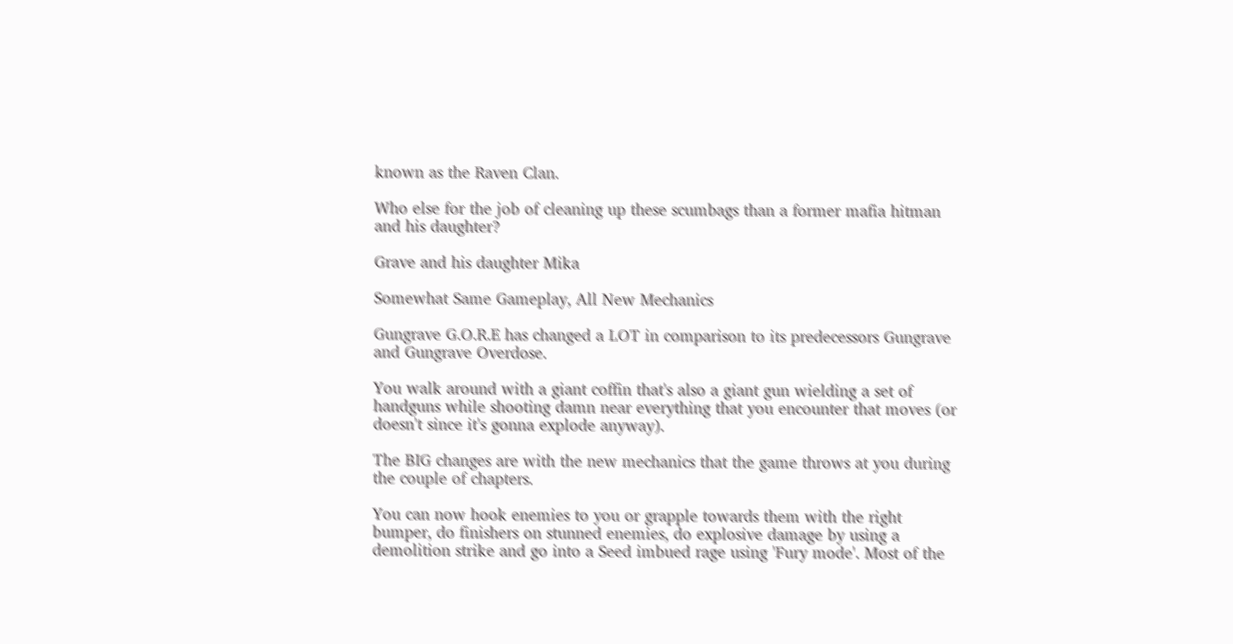known as the Raven Clan.

Who else for the job of cleaning up these scumbags than a former mafia hitman and his daughter?

Grave and his daughter Mika

Somewhat Same Gameplay, All New Mechanics

Gungrave G.O.R.E has changed a LOT in comparison to its predecessors Gungrave and Gungrave Overdose.

You walk around with a giant coffin that's also a giant gun wielding a set of handguns while shooting damn near everything that you encounter that moves (or doesn't since it's gonna explode anyway).

The BIG changes are with the new mechanics that the game throws at you during the couple of chapters.

You can now hook enemies to you or grapple towards them with the right bumper, do finishers on stunned enemies, do explosive damage by using a demolition strike and go into a Seed imbued rage using 'Fury mode'. Most of the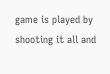game is played by shooting it all and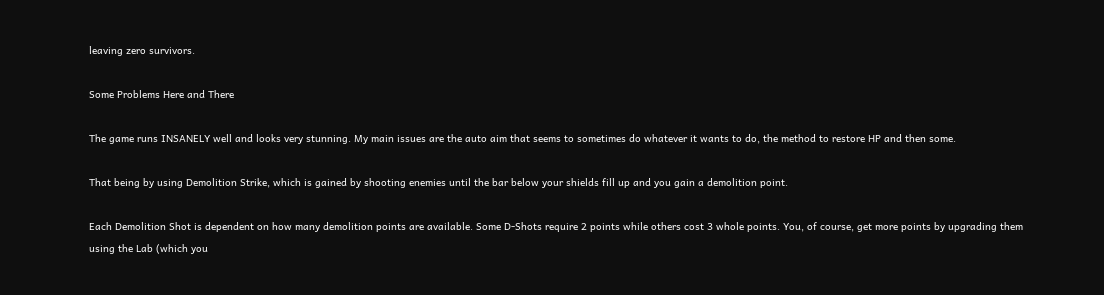leaving zero survivors.

Some Problems Here and There

The game runs INSANELY well and looks very stunning. My main issues are the auto aim that seems to sometimes do whatever it wants to do, the method to restore HP and then some.

That being by using Demolition Strike, which is gained by shooting enemies until the bar below your shields fill up and you gain a demolition point.

Each Demolition Shot is dependent on how many demolition points are available. Some D-Shots require 2 points while others cost 3 whole points. You, of course, get more points by upgrading them using the Lab (which you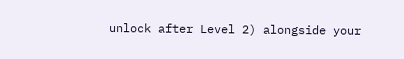unlock after Level 2) alongside your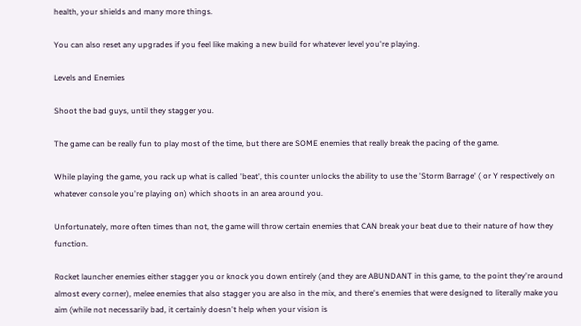health, your shields and many more things.

You can also reset any upgrades if you feel like making a new build for whatever level you're playing.

Levels and Enemies

Shoot the bad guys, until they stagger you.

The game can be really fun to play most of the time, but there are SOME enemies that really break the pacing of the game.

While playing the game, you rack up what is called 'beat', this counter unlocks the ability to use the 'Storm Barrage' ( or Y respectively on whatever console you're playing on) which shoots in an area around you.

Unfortunately, more often times than not, the game will throw certain enemies that CAN break your beat due to their nature of how they function.

Rocket launcher enemies either stagger you or knock you down entirely (and they are ABUNDANT in this game, to the point they're around almost every corner), melee enemies that also stagger you are also in the mix, and there's enemies that were designed to literally make you aim (while not necessarily bad, it certainly doesn't help when your vision is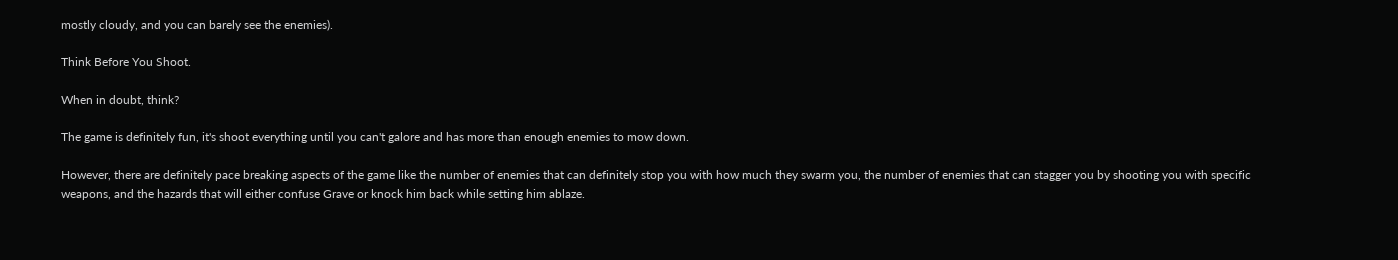mostly cloudy, and you can barely see the enemies).

Think Before You Shoot.

When in doubt, think?

The game is definitely fun, it's shoot everything until you can't galore and has more than enough enemies to mow down.

However, there are definitely pace breaking aspects of the game like the number of enemies that can definitely stop you with how much they swarm you, the number of enemies that can stagger you by shooting you with specific weapons, and the hazards that will either confuse Grave or knock him back while setting him ablaze.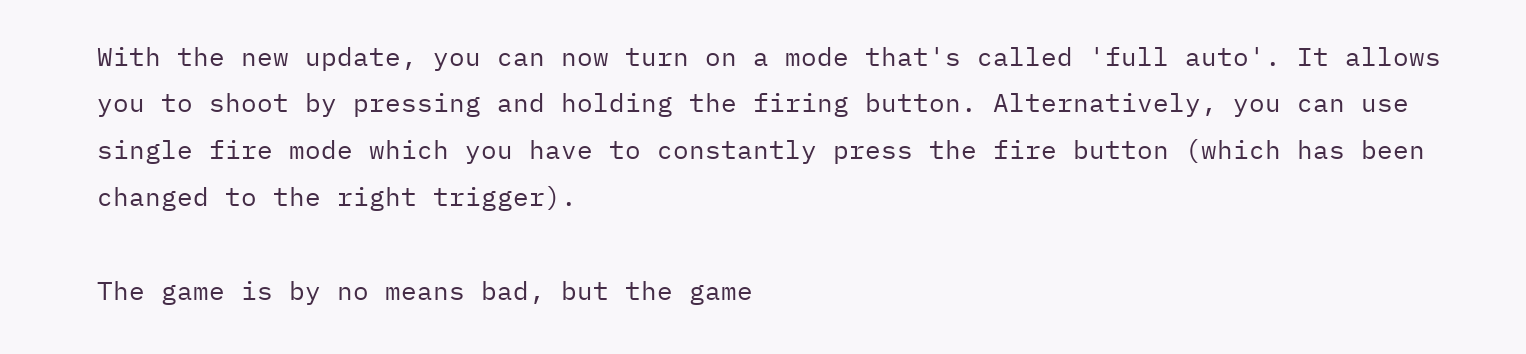With the new update, you can now turn on a mode that's called 'full auto'. It allows you to shoot by pressing and holding the firing button. Alternatively, you can use single fire mode which you have to constantly press the fire button (which has been changed to the right trigger).

The game is by no means bad, but the game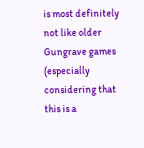is most definitely not like older Gungrave games (especially considering that this is a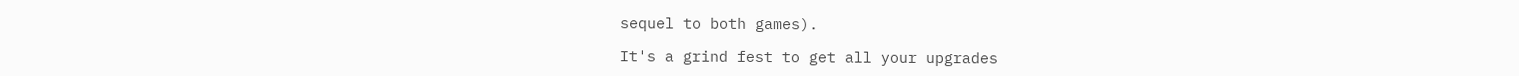sequel to both games).

It's a grind fest to get all your upgrades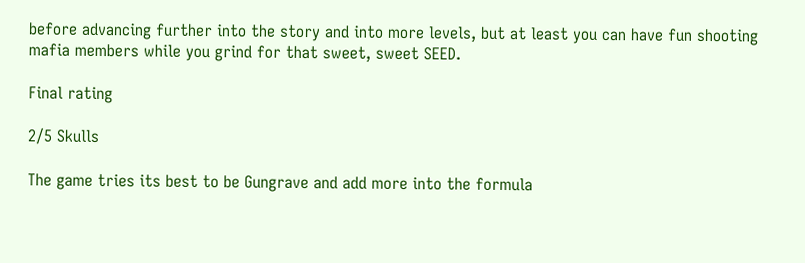before advancing further into the story and into more levels, but at least you can have fun shooting mafia members while you grind for that sweet, sweet SEED.

Final rating

2/5 Skulls

The game tries its best to be Gungrave and add more into the formula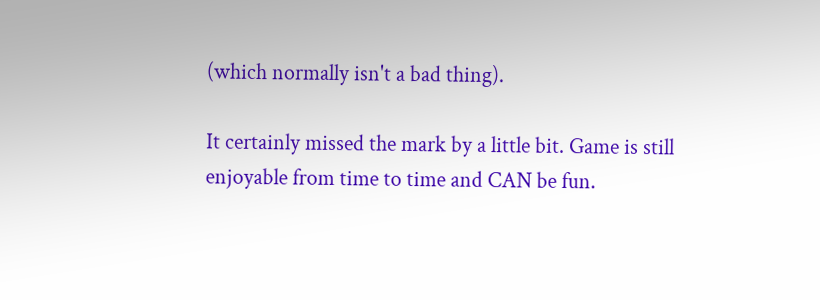(which normally isn't a bad thing).

It certainly missed the mark by a little bit. Game is still enjoyable from time to time and CAN be fun.